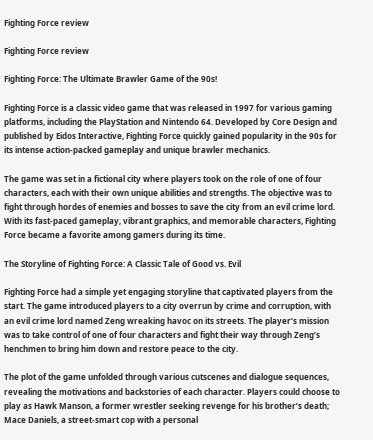Fighting Force review

Fighting Force review

Fighting Force: The Ultimate Brawler Game of the 90s!

Fighting Force is a classic video game that was released in 1997 for various gaming platforms, including the PlayStation and Nintendo 64. Developed by Core Design and published by Eidos Interactive, Fighting Force quickly gained popularity in the 90s for its intense action-packed gameplay and unique brawler mechanics.

The game was set in a fictional city where players took on the role of one of four characters, each with their own unique abilities and strengths. The objective was to fight through hordes of enemies and bosses to save the city from an evil crime lord. With its fast-paced gameplay, vibrant graphics, and memorable characters, Fighting Force became a favorite among gamers during its time.

The Storyline of Fighting Force: A Classic Tale of Good vs. Evil

Fighting Force had a simple yet engaging storyline that captivated players from the start. The game introduced players to a city overrun by crime and corruption, with an evil crime lord named Zeng wreaking havoc on its streets. The player’s mission was to take control of one of four characters and fight their way through Zeng’s henchmen to bring him down and restore peace to the city.

The plot of the game unfolded through various cutscenes and dialogue sequences, revealing the motivations and backstories of each character. Players could choose to play as Hawk Manson, a former wrestler seeking revenge for his brother’s death; Mace Daniels, a street-smart cop with a personal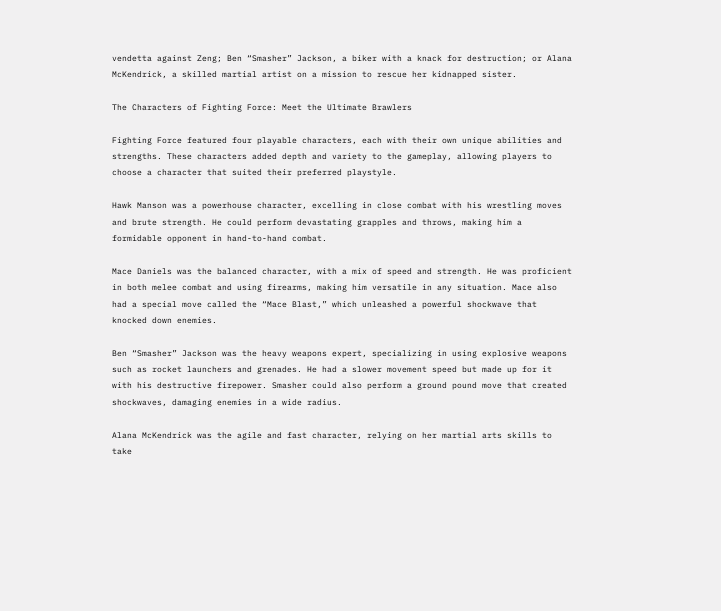vendetta against Zeng; Ben “Smasher” Jackson, a biker with a knack for destruction; or Alana McKendrick, a skilled martial artist on a mission to rescue her kidnapped sister.

The Characters of Fighting Force: Meet the Ultimate Brawlers

Fighting Force featured four playable characters, each with their own unique abilities and strengths. These characters added depth and variety to the gameplay, allowing players to choose a character that suited their preferred playstyle.

Hawk Manson was a powerhouse character, excelling in close combat with his wrestling moves and brute strength. He could perform devastating grapples and throws, making him a formidable opponent in hand-to-hand combat.

Mace Daniels was the balanced character, with a mix of speed and strength. He was proficient in both melee combat and using firearms, making him versatile in any situation. Mace also had a special move called the “Mace Blast,” which unleashed a powerful shockwave that knocked down enemies.

Ben “Smasher” Jackson was the heavy weapons expert, specializing in using explosive weapons such as rocket launchers and grenades. He had a slower movement speed but made up for it with his destructive firepower. Smasher could also perform a ground pound move that created shockwaves, damaging enemies in a wide radius.

Alana McKendrick was the agile and fast character, relying on her martial arts skills to take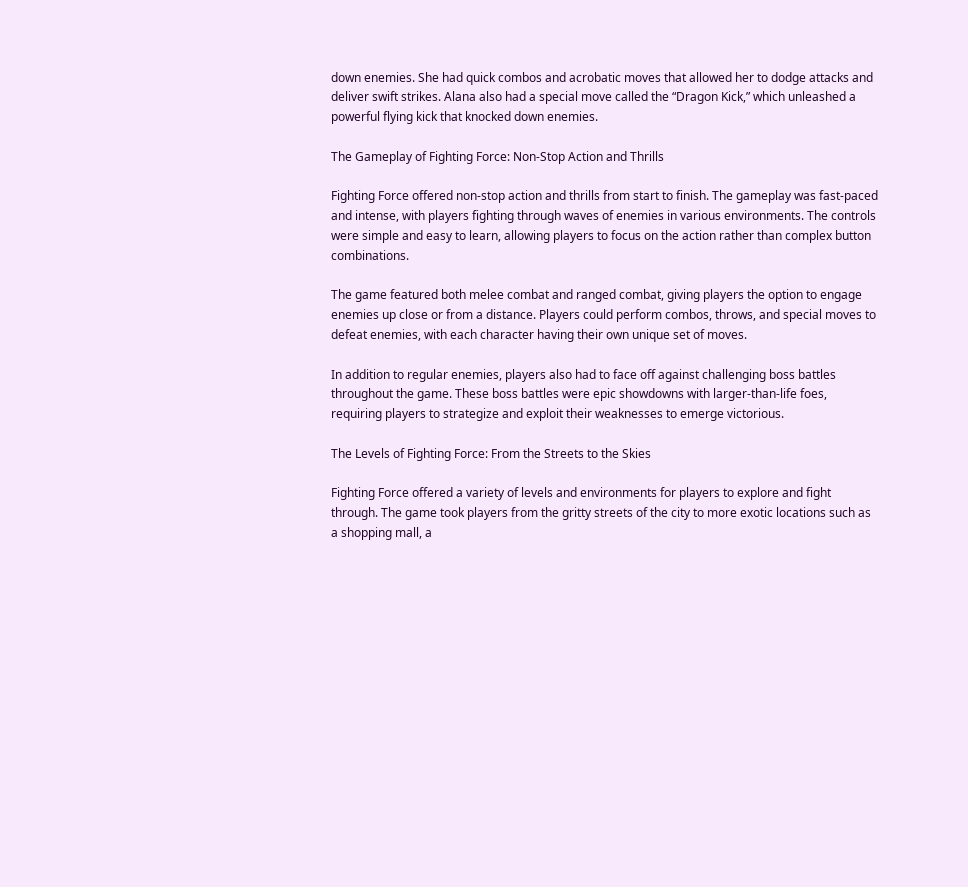down enemies. She had quick combos and acrobatic moves that allowed her to dodge attacks and deliver swift strikes. Alana also had a special move called the “Dragon Kick,” which unleashed a powerful flying kick that knocked down enemies.

The Gameplay of Fighting Force: Non-Stop Action and Thrills

Fighting Force offered non-stop action and thrills from start to finish. The gameplay was fast-paced and intense, with players fighting through waves of enemies in various environments. The controls were simple and easy to learn, allowing players to focus on the action rather than complex button combinations.

The game featured both melee combat and ranged combat, giving players the option to engage enemies up close or from a distance. Players could perform combos, throws, and special moves to defeat enemies, with each character having their own unique set of moves.

In addition to regular enemies, players also had to face off against challenging boss battles throughout the game. These boss battles were epic showdowns with larger-than-life foes, requiring players to strategize and exploit their weaknesses to emerge victorious.

The Levels of Fighting Force: From the Streets to the Skies

Fighting Force offered a variety of levels and environments for players to explore and fight through. The game took players from the gritty streets of the city to more exotic locations such as a shopping mall, a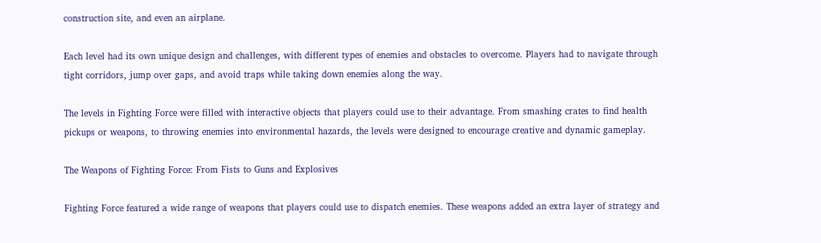construction site, and even an airplane.

Each level had its own unique design and challenges, with different types of enemies and obstacles to overcome. Players had to navigate through tight corridors, jump over gaps, and avoid traps while taking down enemies along the way.

The levels in Fighting Force were filled with interactive objects that players could use to their advantage. From smashing crates to find health pickups or weapons, to throwing enemies into environmental hazards, the levels were designed to encourage creative and dynamic gameplay.

The Weapons of Fighting Force: From Fists to Guns and Explosives

Fighting Force featured a wide range of weapons that players could use to dispatch enemies. These weapons added an extra layer of strategy and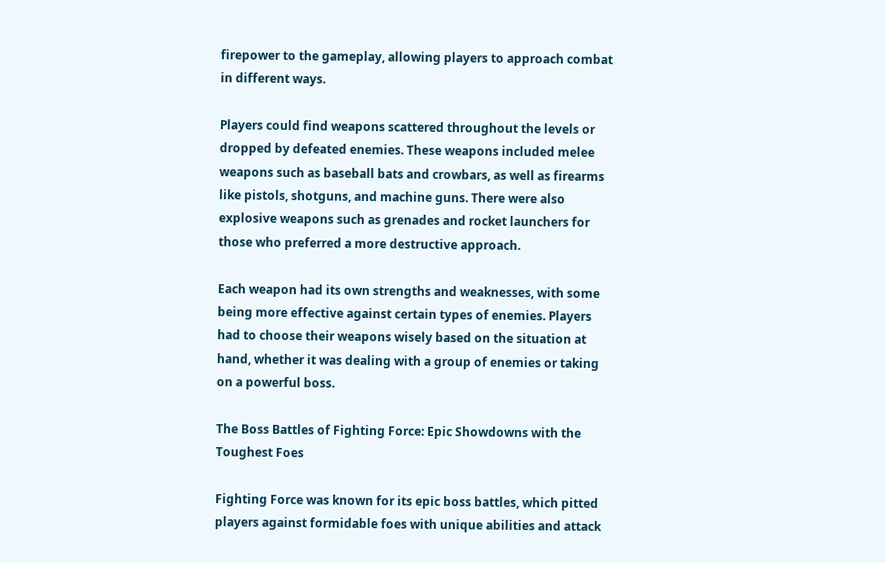firepower to the gameplay, allowing players to approach combat in different ways.

Players could find weapons scattered throughout the levels or dropped by defeated enemies. These weapons included melee weapons such as baseball bats and crowbars, as well as firearms like pistols, shotguns, and machine guns. There were also explosive weapons such as grenades and rocket launchers for those who preferred a more destructive approach.

Each weapon had its own strengths and weaknesses, with some being more effective against certain types of enemies. Players had to choose their weapons wisely based on the situation at hand, whether it was dealing with a group of enemies or taking on a powerful boss.

The Boss Battles of Fighting Force: Epic Showdowns with the Toughest Foes

Fighting Force was known for its epic boss battles, which pitted players against formidable foes with unique abilities and attack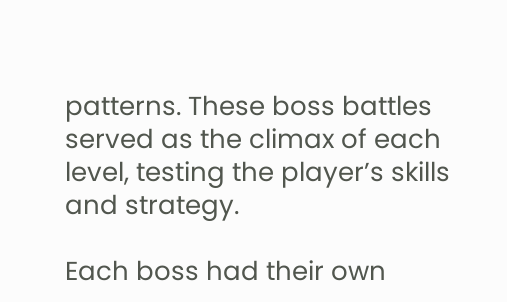patterns. These boss battles served as the climax of each level, testing the player’s skills and strategy.

Each boss had their own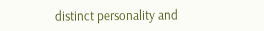distinct personality and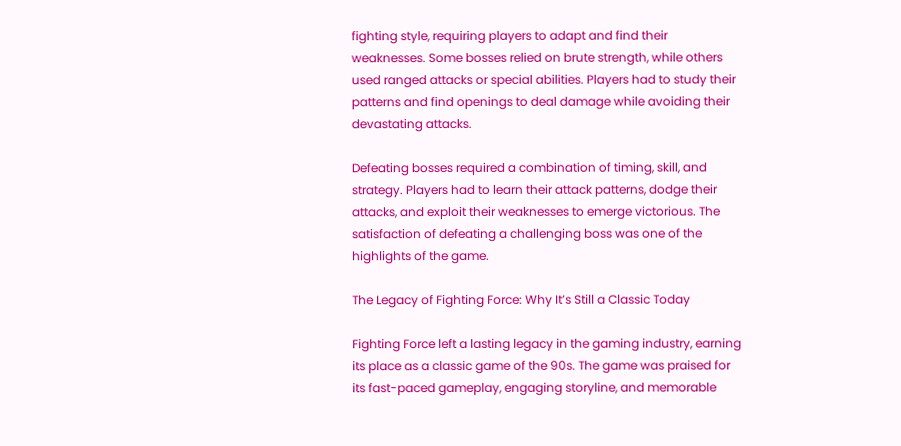fighting style, requiring players to adapt and find their weaknesses. Some bosses relied on brute strength, while others used ranged attacks or special abilities. Players had to study their patterns and find openings to deal damage while avoiding their devastating attacks.

Defeating bosses required a combination of timing, skill, and strategy. Players had to learn their attack patterns, dodge their attacks, and exploit their weaknesses to emerge victorious. The satisfaction of defeating a challenging boss was one of the highlights of the game.

The Legacy of Fighting Force: Why It’s Still a Classic Today

Fighting Force left a lasting legacy in the gaming industry, earning its place as a classic game of the 90s. The game was praised for its fast-paced gameplay, engaging storyline, and memorable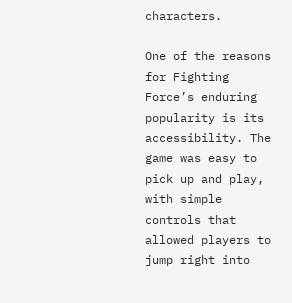characters.

One of the reasons for Fighting Force’s enduring popularity is its accessibility. The game was easy to pick up and play, with simple controls that allowed players to jump right into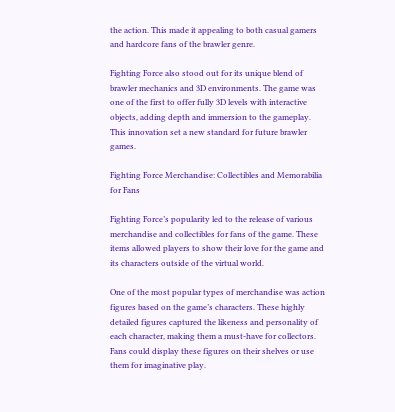the action. This made it appealing to both casual gamers and hardcore fans of the brawler genre.

Fighting Force also stood out for its unique blend of brawler mechanics and 3D environments. The game was one of the first to offer fully 3D levels with interactive objects, adding depth and immersion to the gameplay. This innovation set a new standard for future brawler games.

Fighting Force Merchandise: Collectibles and Memorabilia for Fans

Fighting Force’s popularity led to the release of various merchandise and collectibles for fans of the game. These items allowed players to show their love for the game and its characters outside of the virtual world.

One of the most popular types of merchandise was action figures based on the game’s characters. These highly detailed figures captured the likeness and personality of each character, making them a must-have for collectors. Fans could display these figures on their shelves or use them for imaginative play.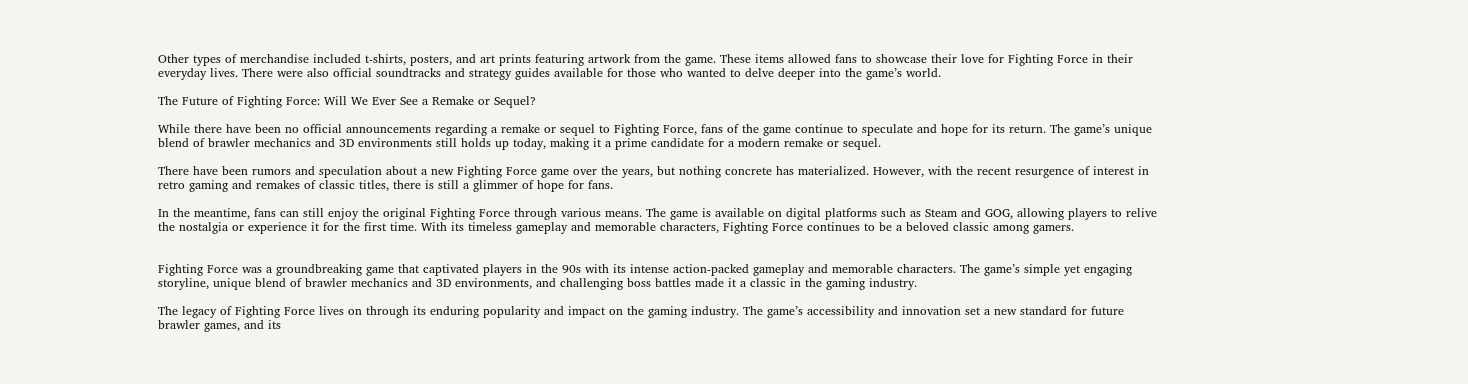Other types of merchandise included t-shirts, posters, and art prints featuring artwork from the game. These items allowed fans to showcase their love for Fighting Force in their everyday lives. There were also official soundtracks and strategy guides available for those who wanted to delve deeper into the game’s world.

The Future of Fighting Force: Will We Ever See a Remake or Sequel?

While there have been no official announcements regarding a remake or sequel to Fighting Force, fans of the game continue to speculate and hope for its return. The game’s unique blend of brawler mechanics and 3D environments still holds up today, making it a prime candidate for a modern remake or sequel.

There have been rumors and speculation about a new Fighting Force game over the years, but nothing concrete has materialized. However, with the recent resurgence of interest in retro gaming and remakes of classic titles, there is still a glimmer of hope for fans.

In the meantime, fans can still enjoy the original Fighting Force through various means. The game is available on digital platforms such as Steam and GOG, allowing players to relive the nostalgia or experience it for the first time. With its timeless gameplay and memorable characters, Fighting Force continues to be a beloved classic among gamers.


Fighting Force was a groundbreaking game that captivated players in the 90s with its intense action-packed gameplay and memorable characters. The game’s simple yet engaging storyline, unique blend of brawler mechanics and 3D environments, and challenging boss battles made it a classic in the gaming industry.

The legacy of Fighting Force lives on through its enduring popularity and impact on the gaming industry. The game’s accessibility and innovation set a new standard for future brawler games, and its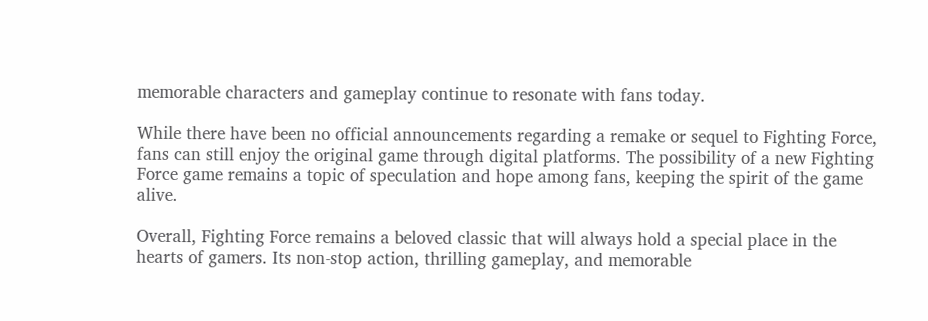memorable characters and gameplay continue to resonate with fans today.

While there have been no official announcements regarding a remake or sequel to Fighting Force, fans can still enjoy the original game through digital platforms. The possibility of a new Fighting Force game remains a topic of speculation and hope among fans, keeping the spirit of the game alive.

Overall, Fighting Force remains a beloved classic that will always hold a special place in the hearts of gamers. Its non-stop action, thrilling gameplay, and memorable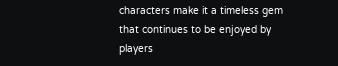characters make it a timeless gem that continues to be enjoyed by players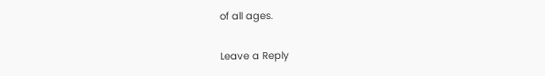of all ages.

Leave a Reply